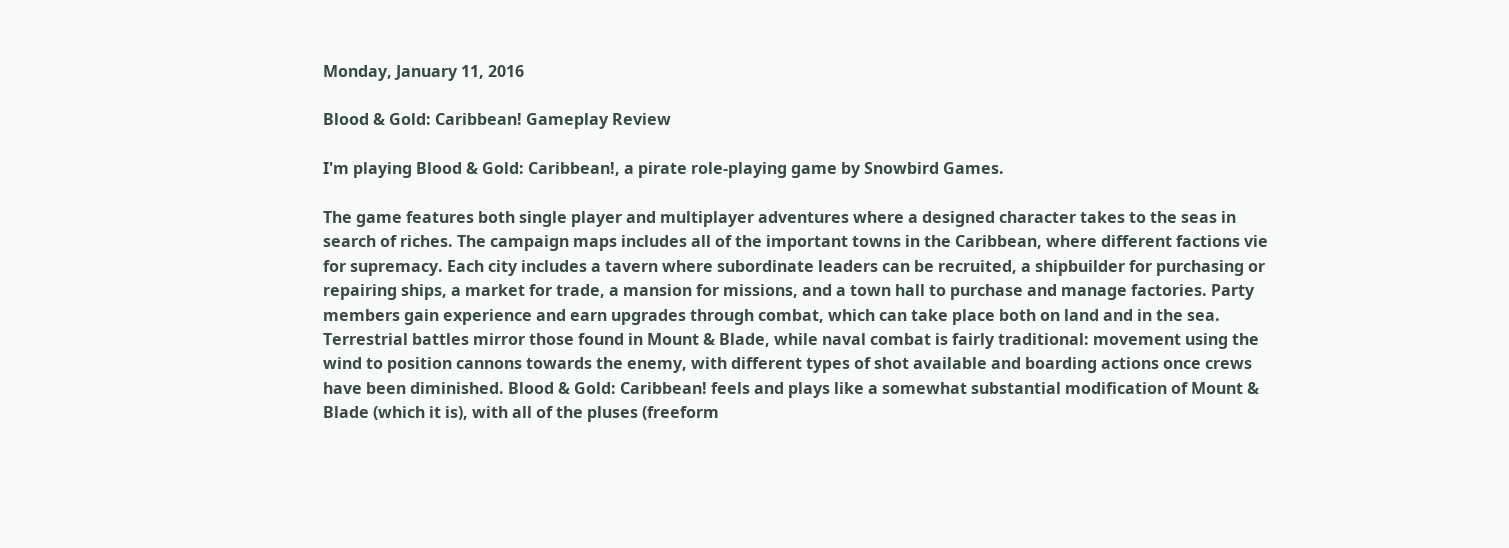Monday, January 11, 2016

Blood & Gold: Caribbean! Gameplay Review

I'm playing Blood & Gold: Caribbean!, a pirate role-playing game by Snowbird Games.

The game features both single player and multiplayer adventures where a designed character takes to the seas in search of riches. The campaign maps includes all of the important towns in the Caribbean, where different factions vie for supremacy. Each city includes a tavern where subordinate leaders can be recruited, a shipbuilder for purchasing or repairing ships, a market for trade, a mansion for missions, and a town hall to purchase and manage factories. Party members gain experience and earn upgrades through combat, which can take place both on land and in the sea. Terrestrial battles mirror those found in Mount & Blade, while naval combat is fairly traditional: movement using the wind to position cannons towards the enemy, with different types of shot available and boarding actions once crews have been diminished. Blood & Gold: Caribbean! feels and plays like a somewhat substantial modification of Mount & Blade (which it is), with all of the pluses (freeform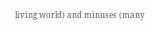living world) and minuses (many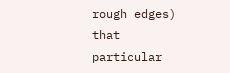rough edges) that particular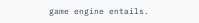game engine entails.